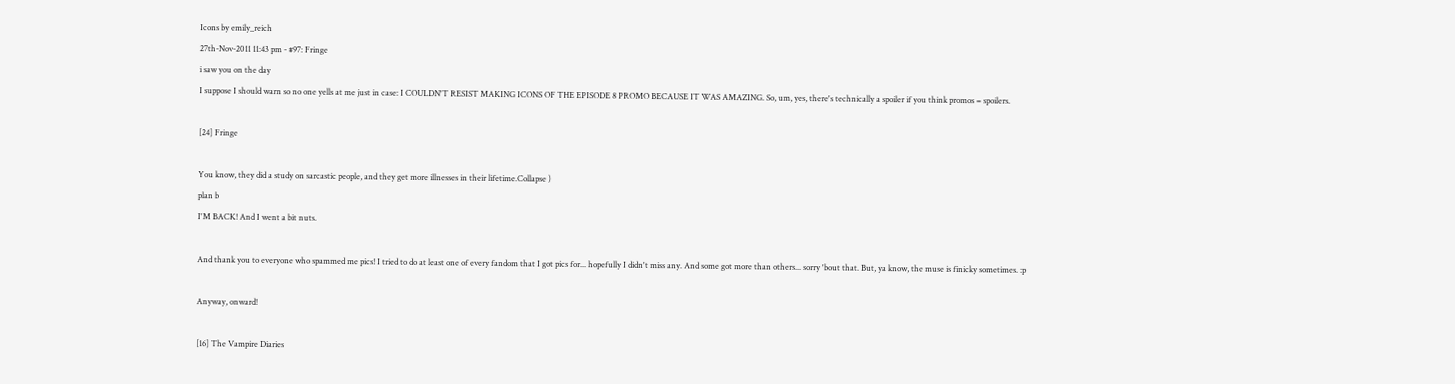Icons by emily_reich
27th-Nov-2011 11:43 pm - #97: Fringe
i saw you on the day
I suppose I should warn so no one yells at me just in case: I COULDN'T RESIST MAKING ICONS OF THE EPISODE 8 PROMO BECAUSE IT WAS AMAZING. So, um, yes, there's technically a spoiler if you think promos = spoilers.

[24] Fringe

You know, they did a study on sarcastic people, and they get more illnesses in their lifetime.Collapse )
plan b
I'M BACK! And I went a bit nuts.

And thank you to everyone who spammed me pics! I tried to do at least one of every fandom that I got pics for... hopefully I didn't miss any. And some got more than others... sorry 'bout that. But, ya know, the muse is finicky sometimes. :p

Anyway, onward!

[16] The Vampire Diaries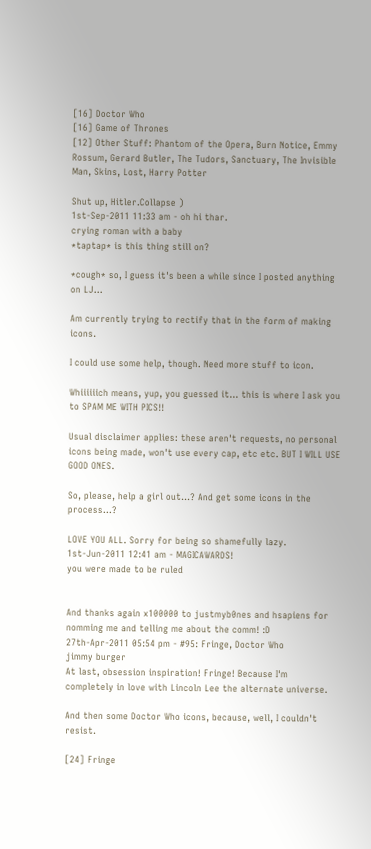[16] Doctor Who
[16] Game of Thrones
[12] Other Stuff: Phantom of the Opera, Burn Notice, Emmy Rossum, Gerard Butler, The Tudors, Sanctuary, The Invisible Man, Skins, Lost, Harry Potter

Shut up, Hitler.Collapse )
1st-Sep-2011 11:33 am - oh hi thar.
crying roman with a baby
*taptap* is this thing still on?

*cough* so, I guess it's been a while since I posted anything on LJ...

Am currently trying to rectify that in the form of making icons.

I could use some help, though. Need more stuff to icon.

Whiiiiiich means, yup, you guessed it... this is where I ask you to SPAM ME WITH PICS!!

Usual disclaimer applies: these aren't requests, no personal icons being made, won't use every cap, etc etc. BUT I WILL USE GOOD ONES.

So, please, help a girl out...? And get some icons in the process...?

LOVE YOU ALL. Sorry for being so shamefully lazy.
1st-Jun-2011 12:41 am - MAGICAWARDS!
you were made to be ruled


And thanks again x100000 to justmyb0nes and hsapiens for nomming me and telling me about the comm! :D
27th-Apr-2011 05:54 pm - #95: Fringe, Doctor Who
jimmy burger
At last, obsession inspiration! Fringe! Because I'm completely in love with Lincoln Lee the alternate universe.

And then some Doctor Who icons, because, well, I couldn't resist.

[24] Fringe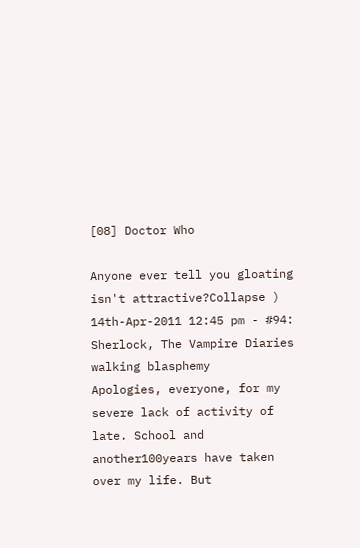[08] Doctor Who

Anyone ever tell you gloating isn't attractive?Collapse )
14th-Apr-2011 12:45 pm - #94: Sherlock, The Vampire Diaries
walking blasphemy
Apologies, everyone, for my severe lack of activity of late. School and another100years have taken over my life. But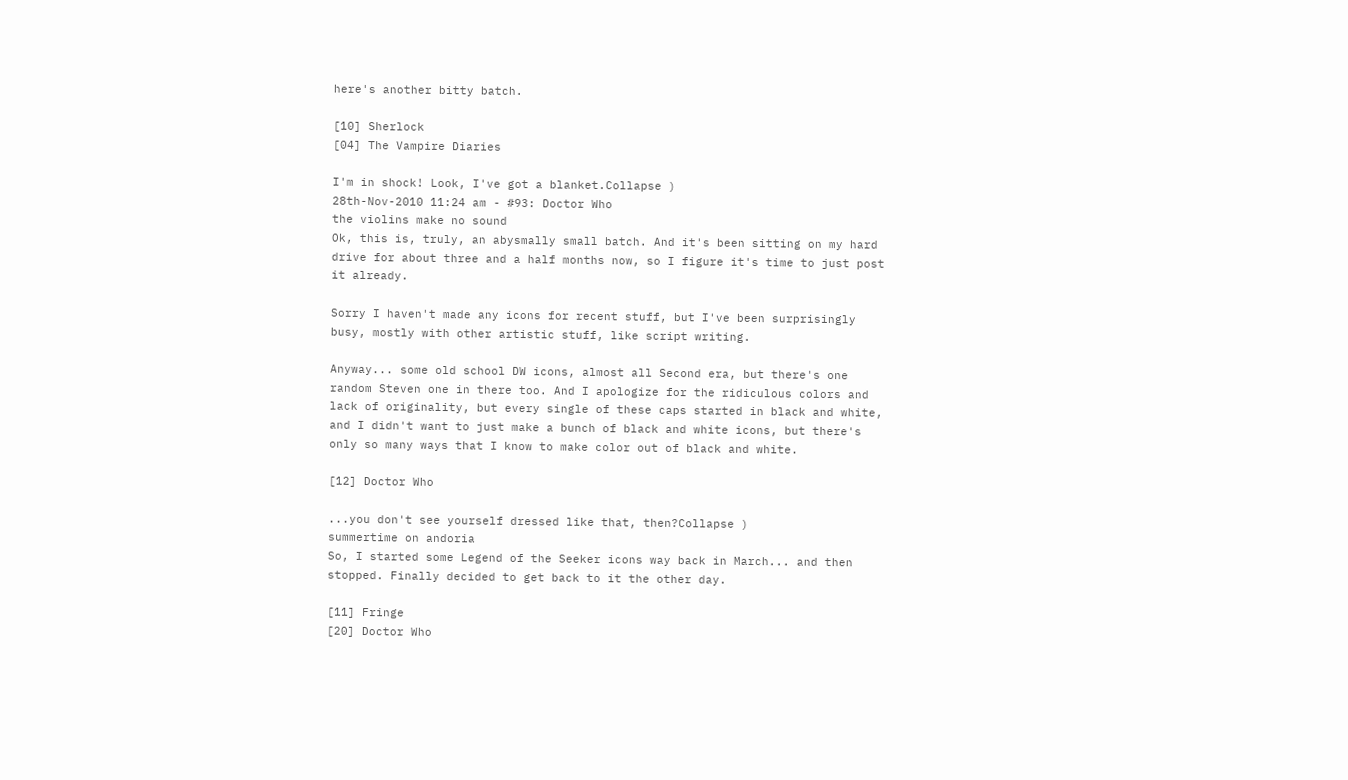here's another bitty batch.

[10] Sherlock
[04] The Vampire Diaries

I'm in shock! Look, I've got a blanket.Collapse )
28th-Nov-2010 11:24 am - #93: Doctor Who
the violins make no sound
Ok, this is, truly, an abysmally small batch. And it's been sitting on my hard drive for about three and a half months now, so I figure it's time to just post it already.

Sorry I haven't made any icons for recent stuff, but I've been surprisingly busy, mostly with other artistic stuff, like script writing.

Anyway... some old school DW icons, almost all Second era, but there's one random Steven one in there too. And I apologize for the ridiculous colors and lack of originality, but every single of these caps started in black and white, and I didn't want to just make a bunch of black and white icons, but there's only so many ways that I know to make color out of black and white.

[12] Doctor Who

...you don't see yourself dressed like that, then?Collapse )
summertime on andoria
So, I started some Legend of the Seeker icons way back in March... and then stopped. Finally decided to get back to it the other day.

[11] Fringe
[20] Doctor Who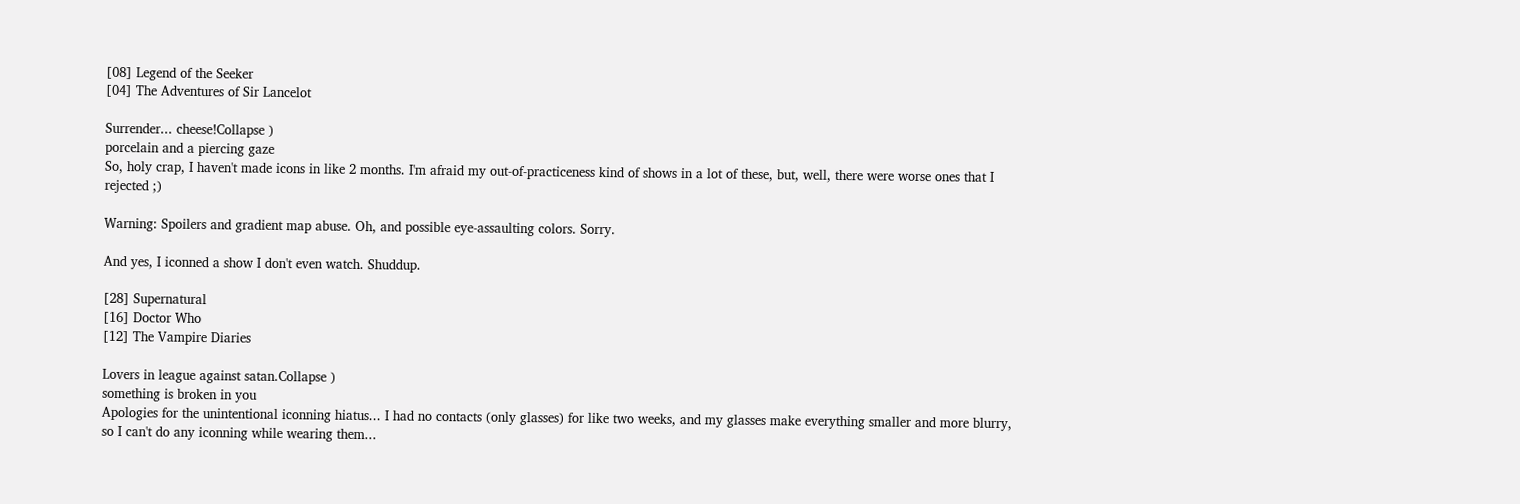[08] Legend of the Seeker
[04] The Adventures of Sir Lancelot

Surrender... cheese!Collapse )
porcelain and a piercing gaze
So, holy crap, I haven't made icons in like 2 months. I'm afraid my out-of-practiceness kind of shows in a lot of these, but, well, there were worse ones that I rejected ;)

Warning: Spoilers and gradient map abuse. Oh, and possible eye-assaulting colors. Sorry.

And yes, I iconned a show I don't even watch. Shuddup.

[28] Supernatural
[16] Doctor Who
[12] The Vampire Diaries

Lovers in league against satan.Collapse )
something is broken in you
Apologies for the unintentional iconning hiatus... I had no contacts (only glasses) for like two weeks, and my glasses make everything smaller and more blurry, so I can't do any iconning while wearing them...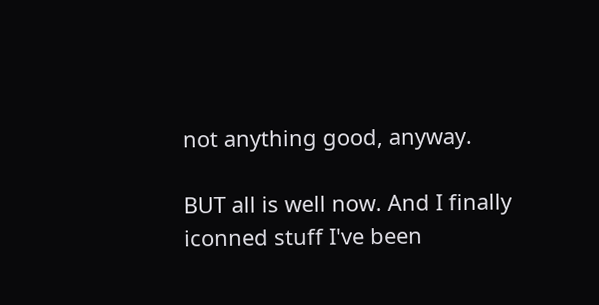not anything good, anyway.

BUT all is well now. And I finally iconned stuff I've been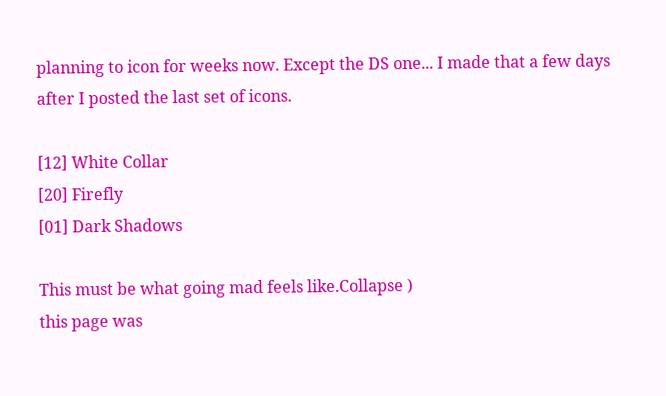planning to icon for weeks now. Except the DS one... I made that a few days after I posted the last set of icons.

[12] White Collar
[20] Firefly
[01] Dark Shadows

This must be what going mad feels like.Collapse )
this page was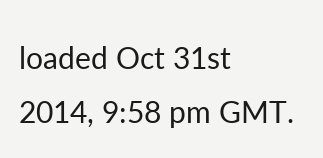loaded Oct 31st 2014, 9:58 pm GMT.